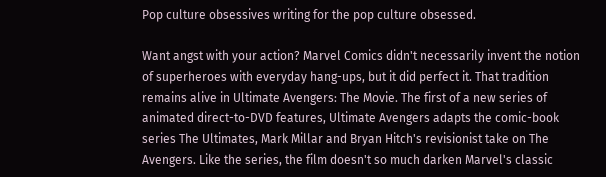Pop culture obsessives writing for the pop culture obsessed.

Want angst with your action? Marvel Comics didn't necessarily invent the notion of superheroes with everyday hang-ups, but it did perfect it. That tradition remains alive in Ultimate Avengers: The Movie. The first of a new series of animated direct-to-DVD features, Ultimate Avengers adapts the comic-book series The Ultimates, Mark Millar and Bryan Hitch's revisionist take on The Avengers. Like the series, the film doesn't so much darken Marvel's classic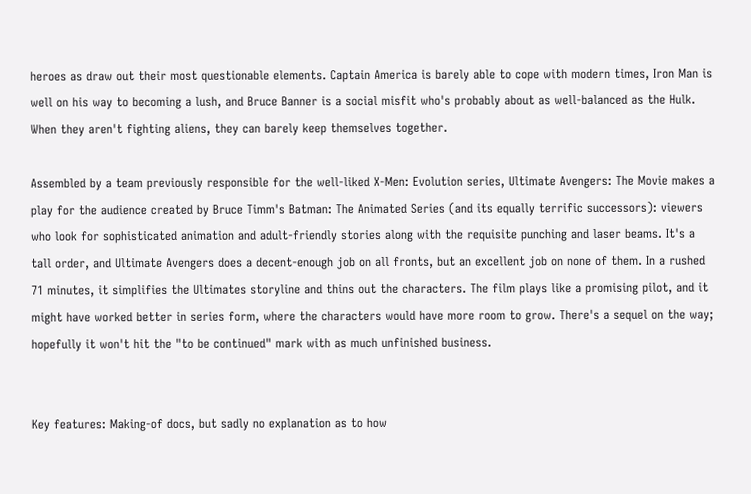heroes as draw out their most questionable elements. Captain America is barely able to cope with modern times, Iron Man is well on his way to becoming a lush, and Bruce Banner is a social misfit who's probably about as well-balanced as the Hulk. When they aren't fighting aliens, they can barely keep themselves together.

Assembled by a team previously responsible for the well-liked X-Men: Evolution series, Ultimate Avengers: The Movie makes a play for the audience created by Bruce Timm's Batman: The Animated Series (and its equally terrific successors): viewers who look for sophisticated animation and adult-friendly stories along with the requisite punching and laser beams. It's a tall order, and Ultimate Avengers does a decent-enough job on all fronts, but an excellent job on none of them. In a rushed 71 minutes, it simplifies the Ultimates storyline and thins out the characters. The film plays like a promising pilot, and it might have worked better in series form, where the characters would have more room to grow. There's a sequel on the way; hopefully it won't hit the "to be continued" mark with as much unfinished business.


Key features: Making-of docs, but sadly no explanation as to how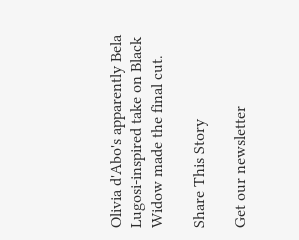Olivia d'Abo's apparently Bela Lugosi-inspired take on Black Widow made the final cut.

Share This Story

Get our newsletter